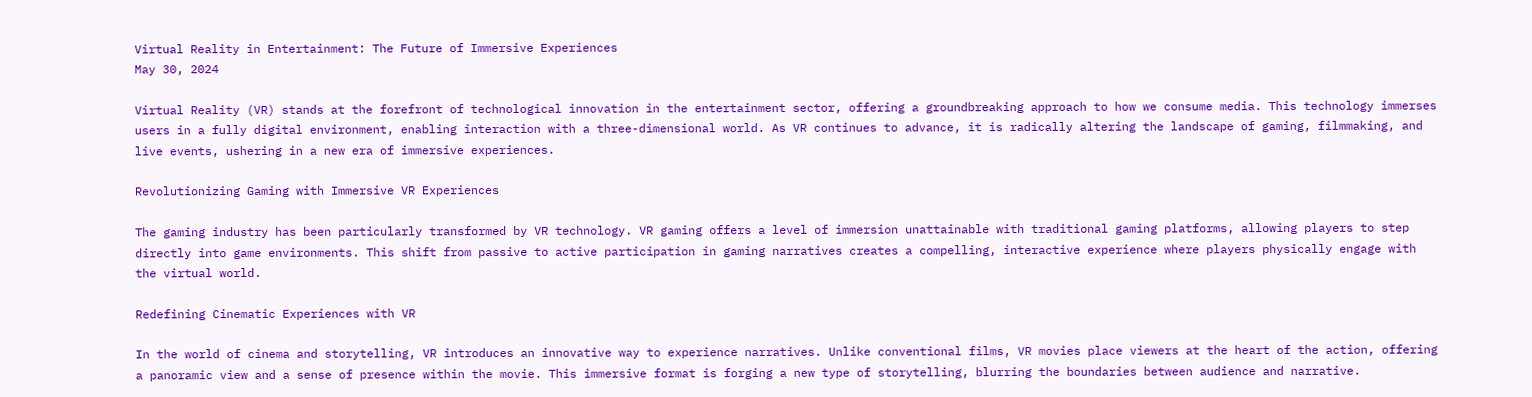Virtual Reality in Entertainment: The Future of Immersive Experiences
May 30, 2024

Virtual Reality (VR) stands at the forefront of technological innovation in the entertainment sector, offering a groundbreaking approach to how we consume media. This technology immerses users in a fully digital environment, enabling interaction with a three-dimensional world. As VR continues to advance, it is radically altering the landscape of gaming, filmmaking, and live events, ushering in a new era of immersive experiences.

Revolutionizing Gaming with Immersive VR Experiences

The gaming industry has been particularly transformed by VR technology. VR gaming offers a level of immersion unattainable with traditional gaming platforms, allowing players to step directly into game environments. This shift from passive to active participation in gaming narratives creates a compelling, interactive experience where players physically engage with the virtual world.

Redefining Cinematic Experiences with VR

In the world of cinema and storytelling, VR introduces an innovative way to experience narratives. Unlike conventional films, VR movies place viewers at the heart of the action, offering a panoramic view and a sense of presence within the movie. This immersive format is forging a new type of storytelling, blurring the boundaries between audience and narrative.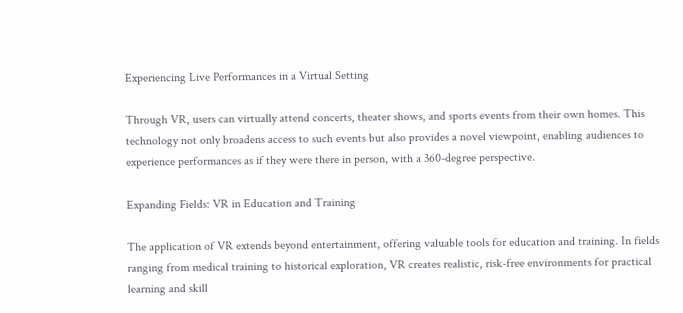Experiencing Live Performances in a Virtual Setting

Through VR, users can virtually attend concerts, theater shows, and sports events from their own homes. This technology not only broadens access to such events but also provides a novel viewpoint, enabling audiences to experience performances as if they were there in person, with a 360-degree perspective.

Expanding Fields: VR in Education and Training

The application of VR extends beyond entertainment, offering valuable tools for education and training. In fields ranging from medical training to historical exploration, VR creates realistic, risk-free environments for practical learning and skill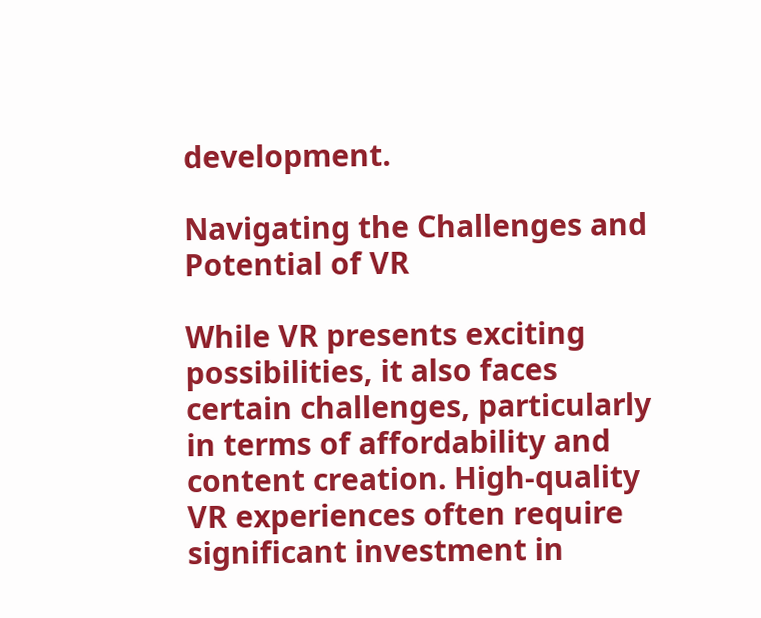development.

Navigating the Challenges and Potential of VR

While VR presents exciting possibilities, it also faces certain challenges, particularly in terms of affordability and content creation. High-quality VR experiences often require significant investment in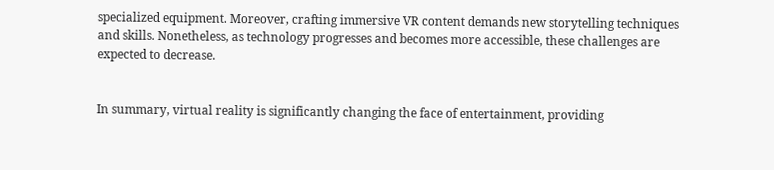specialized equipment. Moreover, crafting immersive VR content demands new storytelling techniques and skills. Nonetheless, as technology progresses and becomes more accessible, these challenges are expected to decrease.


In summary, virtual reality is significantly changing the face of entertainment, providing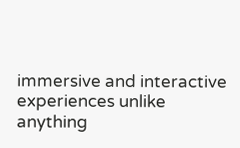immersive and interactive experiences unlike anything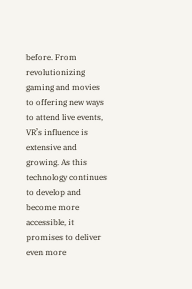before. From revolutionizing gaming and movies to offering new ways to attend live events, VR’s influence is extensive and growing. As this technology continues to develop and become more accessible, it promises to deliver even more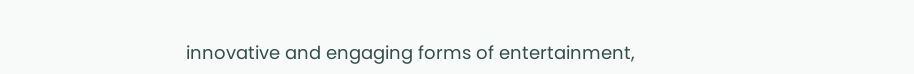innovative and engaging forms of entertainment,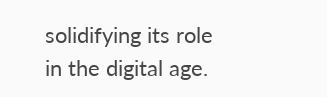solidifying its role in the digital age.